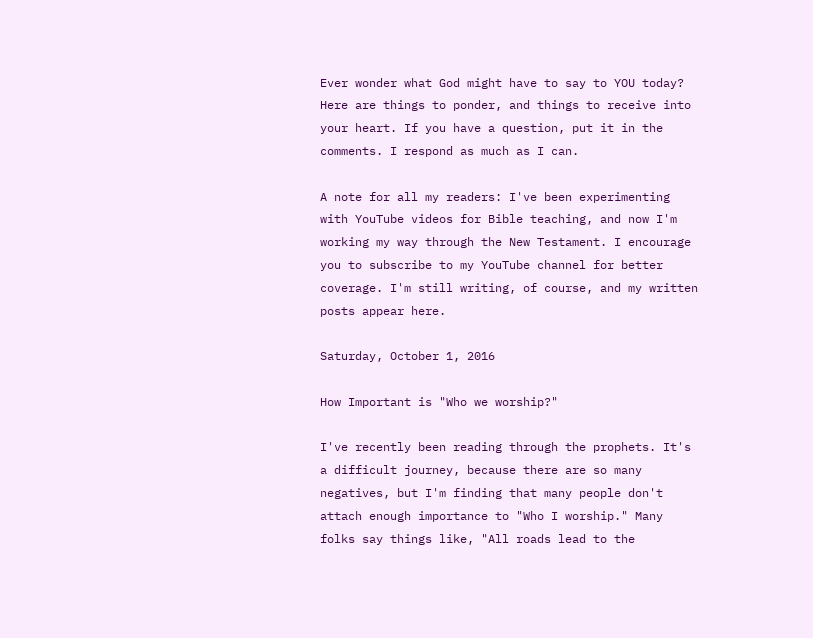Ever wonder what God might have to say to YOU today? Here are things to ponder, and things to receive into your heart. If you have a question, put it in the comments. I respond as much as I can.

A note for all my readers: I've been experimenting with YouTube videos for Bible teaching, and now I'm working my way through the New Testament. I encourage you to subscribe to my YouTube channel for better coverage. I'm still writing, of course, and my written posts appear here.

Saturday, October 1, 2016

How Important is "Who we worship?"

I've recently been reading through the prophets. It's a difficult journey, because there are so many negatives, but I'm finding that many people don't attach enough importance to "Who I worship." Many folks say things like, "All roads lead to the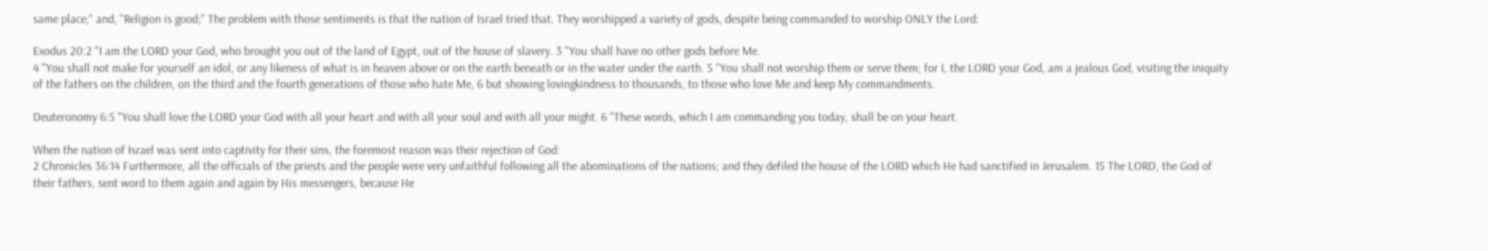same place;" and, "Religion is good;" The problem with those sentiments is that the nation of Israel tried that. They worshipped a variety of gods, despite being commanded to worship ONLY the Lord:

Exodus 20:2 "I am the LORD your God, who brought you out of the land of Egypt, out of the house of slavery. 3 "You shall have no other gods before Me.
4 "You shall not make for yourself an idol, or any likeness of what is in heaven above or on the earth beneath or in the water under the earth. 5 "You shall not worship them or serve them; for I, the LORD your God, am a jealous God, visiting the iniquity of the fathers on the children, on the third and the fourth generations of those who hate Me, 6 but showing lovingkindness to thousands, to those who love Me and keep My commandments.

Deuteronomy 6:5 "You shall love the LORD your God with all your heart and with all your soul and with all your might. 6 "These words, which I am commanding you today, shall be on your heart.

When the nation of Israel was sent into captivity for their sins, the foremost reason was their rejection of God:
2 Chronicles 36:14 Furthermore, all the officials of the priests and the people were very unfaithful following all the abominations of the nations; and they defiled the house of the LORD which He had sanctified in Jerusalem. 15 The LORD, the God of their fathers, sent word to them again and again by His messengers, because He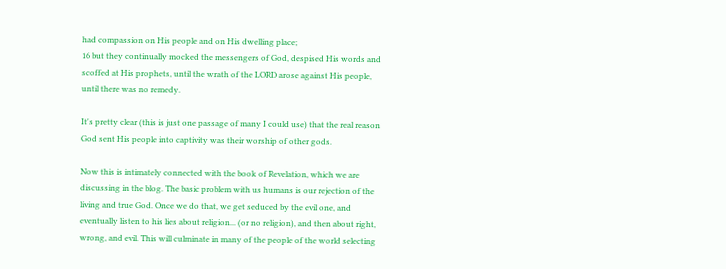had compassion on His people and on His dwelling place;
16 but they continually mocked the messengers of God, despised His words and scoffed at His prophets, until the wrath of the LORD arose against His people, until there was no remedy.

It's pretty clear (this is just one passage of many I could use) that the real reason God sent His people into captivity was their worship of other gods.

Now this is intimately connected with the book of Revelation, which we are discussing in the blog. The basic problem with us humans is our rejection of the living and true God. Once we do that, we get seduced by the evil one, and eventually listen to his lies about religion... (or no religion), and then about right, wrong, and evil. This will culminate in many of the people of the world selecting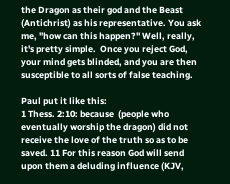the Dragon as their god and the Beast (Antichrist) as his representative. You ask me, "how can this happen?" Well, really, it's pretty simple.  Once you reject God, your mind gets blinded, and you are then susceptible to all sorts of false teaching.

Paul put it like this:
1 Thess. 2:10: because  (people who eventually worship the dragon) did not receive the love of the truth so as to be saved. 11 For this reason God will send upon them a deluding influence (KJV,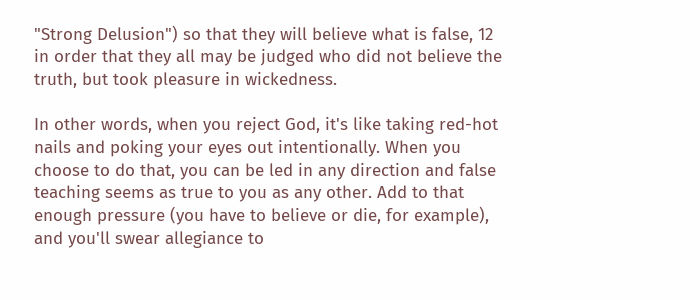"Strong Delusion") so that they will believe what is false, 12 in order that they all may be judged who did not believe the truth, but took pleasure in wickedness.

In other words, when you reject God, it's like taking red-hot nails and poking your eyes out intentionally. When you choose to do that, you can be led in any direction and false teaching seems as true to you as any other. Add to that enough pressure (you have to believe or die, for example), and you'll swear allegiance to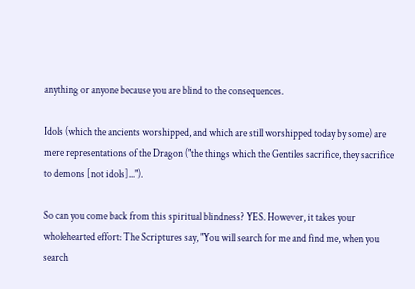anything or anyone because you are blind to the consequences.

Idols (which the ancients worshipped, and which are still worshipped today by some) are mere representations of the Dragon ("the things which the Gentiles sacrifice, they sacrifice to demons [not idols]...").

So can you come back from this spiritual blindness? YES. However, it takes your wholehearted effort: The Scriptures say, "You will search for me and find me, when you search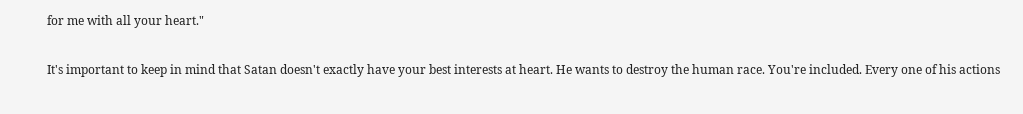for me with all your heart."

It's important to keep in mind that Satan doesn't exactly have your best interests at heart. He wants to destroy the human race. You're included. Every one of his actions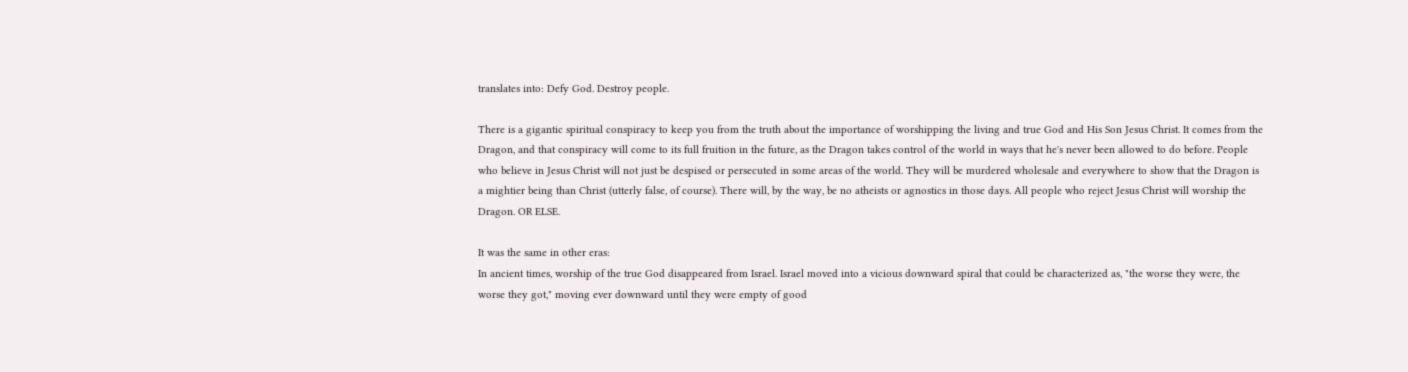translates into: Defy God. Destroy people.

There is a gigantic spiritual conspiracy to keep you from the truth about the importance of worshipping the living and true God and His Son Jesus Christ. It comes from the Dragon, and that conspiracy will come to its full fruition in the future, as the Dragon takes control of the world in ways that he's never been allowed to do before. People who believe in Jesus Christ will not just be despised or persecuted in some areas of the world. They will be murdered wholesale and everywhere to show that the Dragon is a mightier being than Christ (utterly false, of course). There will, by the way, be no atheists or agnostics in those days. All people who reject Jesus Christ will worship the Dragon. OR ELSE.

It was the same in other eras:
In ancient times, worship of the true God disappeared from Israel. Israel moved into a vicious downward spiral that could be characterized as, "the worse they were, the worse they got," moving ever downward until they were empty of good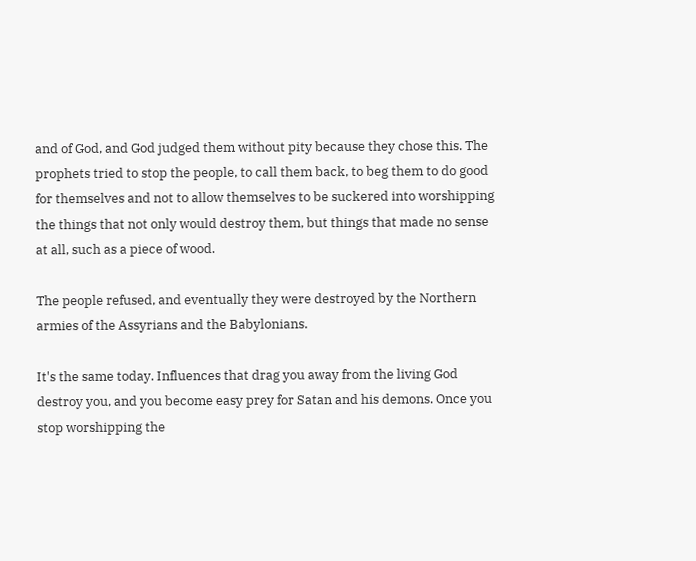and of God, and God judged them without pity because they chose this. The prophets tried to stop the people, to call them back, to beg them to do good for themselves and not to allow themselves to be suckered into worshipping the things that not only would destroy them, but things that made no sense at all, such as a piece of wood.

The people refused, and eventually they were destroyed by the Northern armies of the Assyrians and the Babylonians.

It's the same today. Influences that drag you away from the living God destroy you, and you become easy prey for Satan and his demons. Once you stop worshipping the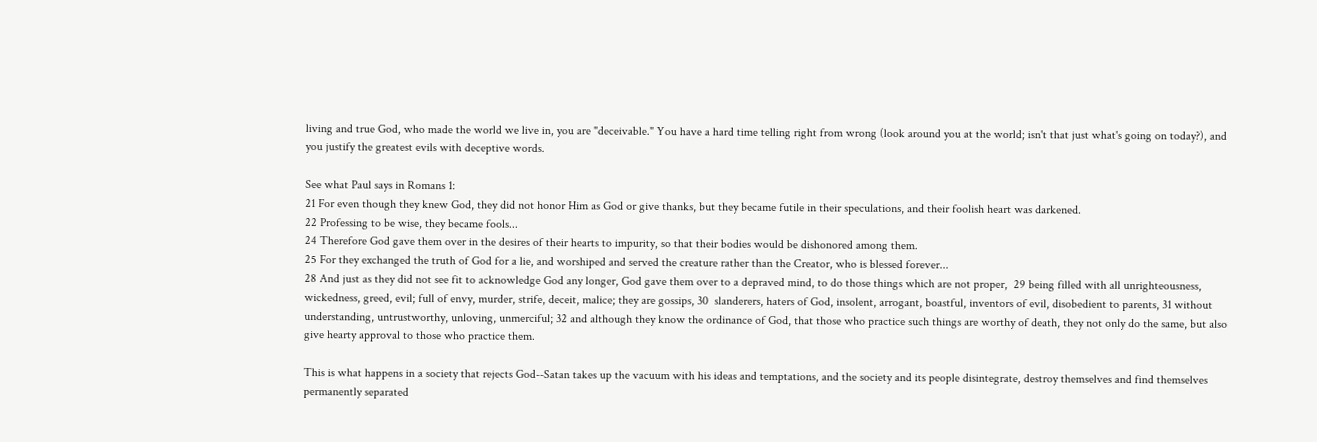living and true God, who made the world we live in, you are "deceivable." You have a hard time telling right from wrong (look around you at the world; isn't that just what's going on today?), and you justify the greatest evils with deceptive words.

See what Paul says in Romans 1:
21 For even though they knew God, they did not honor Him as God or give thanks, but they became futile in their speculations, and their foolish heart was darkened.
22 Professing to be wise, they became fools...
24 Therefore God gave them over in the desires of their hearts to impurity, so that their bodies would be dishonored among them.
25 For they exchanged the truth of God for a lie, and worshiped and served the creature rather than the Creator, who is blessed forever...
28 And just as they did not see fit to acknowledge God any longer, God gave them over to a depraved mind, to do those things which are not proper,  29 being filled with all unrighteousness, wickedness, greed, evil; full of envy, murder, strife, deceit, malice; they are gossips, 30  slanderers, haters of God, insolent, arrogant, boastful, inventors of evil, disobedient to parents, 31 without understanding, untrustworthy, unloving, unmerciful; 32 and although they know the ordinance of God, that those who practice such things are worthy of death, they not only do the same, but also give hearty approval to those who practice them.

This is what happens in a society that rejects God--Satan takes up the vacuum with his ideas and temptations, and the society and its people disintegrate, destroy themselves and find themselves permanently separated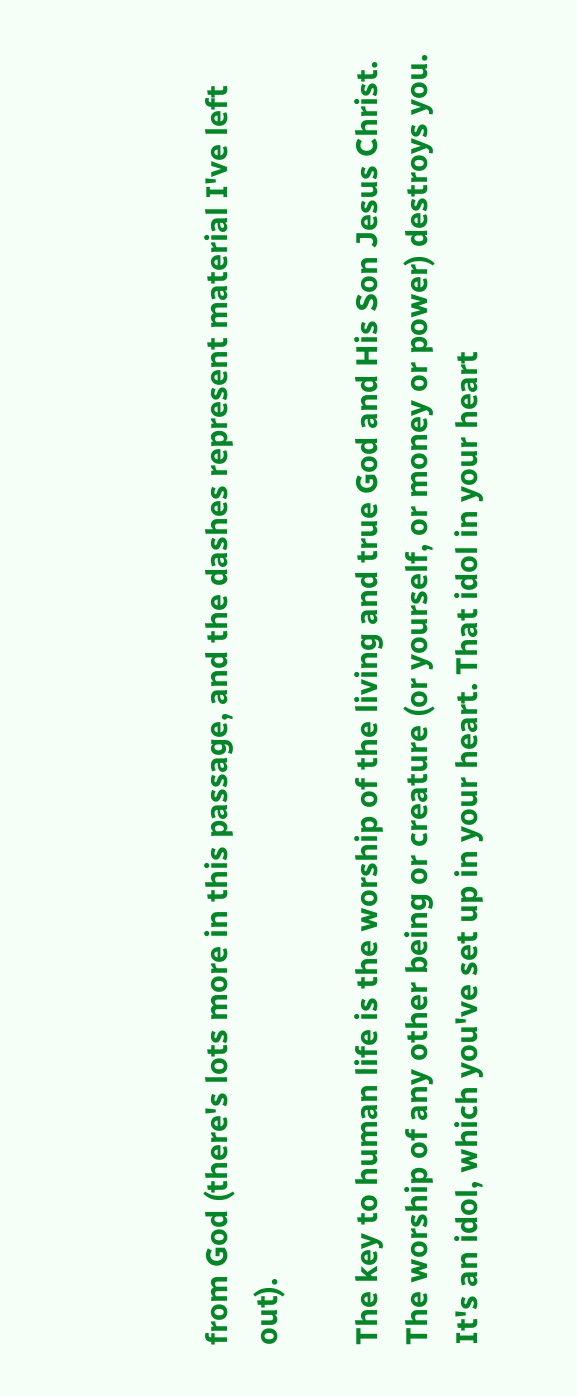from God (there's lots more in this passage, and the dashes represent material I've left out).

The key to human life is the worship of the living and true God and His Son Jesus Christ. The worship of any other being or creature (or yourself, or money or power) destroys you. It's an idol, which you've set up in your heart. That idol in your heart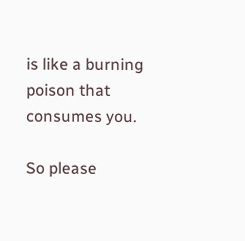is like a burning poison that consumes you.

So please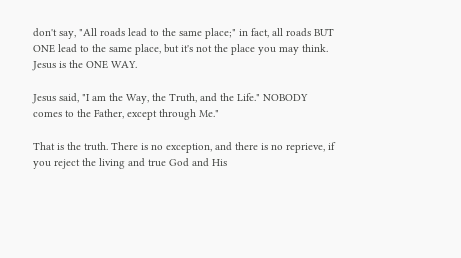don't say, "All roads lead to the same place;" in fact, all roads BUT ONE lead to the same place, but it's not the place you may think. Jesus is the ONE WAY.

Jesus said, "I am the Way, the Truth, and the Life." NOBODY comes to the Father, except through Me."

That is the truth. There is no exception, and there is no reprieve, if you reject the living and true God and His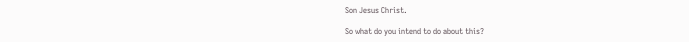Son Jesus Christ.

So what do you intend to do about this?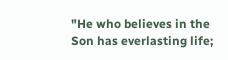"He who believes in the Son has everlasting life;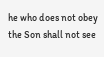he who does not obey the Son shall not see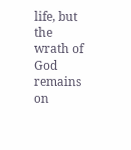life, but the wrath of God remains on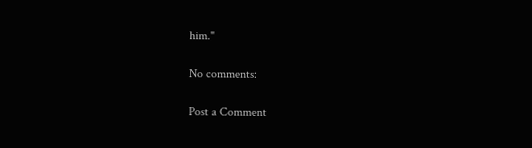him."

No comments:

Post a Comment